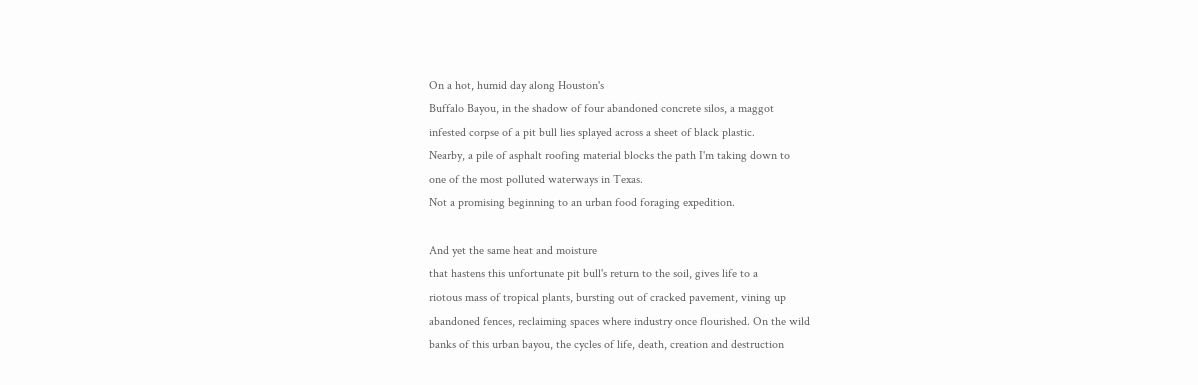On a hot, humid day along Houston's
Buffalo Bayou, in the shadow of four abandoned concrete silos, a maggot
infested corpse of a pit bull lies splayed across a sheet of black plastic.
Nearby, a pile of asphalt roofing material blocks the path I'm taking down to
one of the most polluted waterways in Texas.
Not a promising beginning to an urban food foraging expedition.

And yet the same heat and moisture
that hastens this unfortunate pit bull's return to the soil, gives life to a
riotous mass of tropical plants, bursting out of cracked pavement, vining up
abandoned fences, reclaiming spaces where industry once flourished. On the wild
banks of this urban bayou, the cycles of life, death, creation and destruction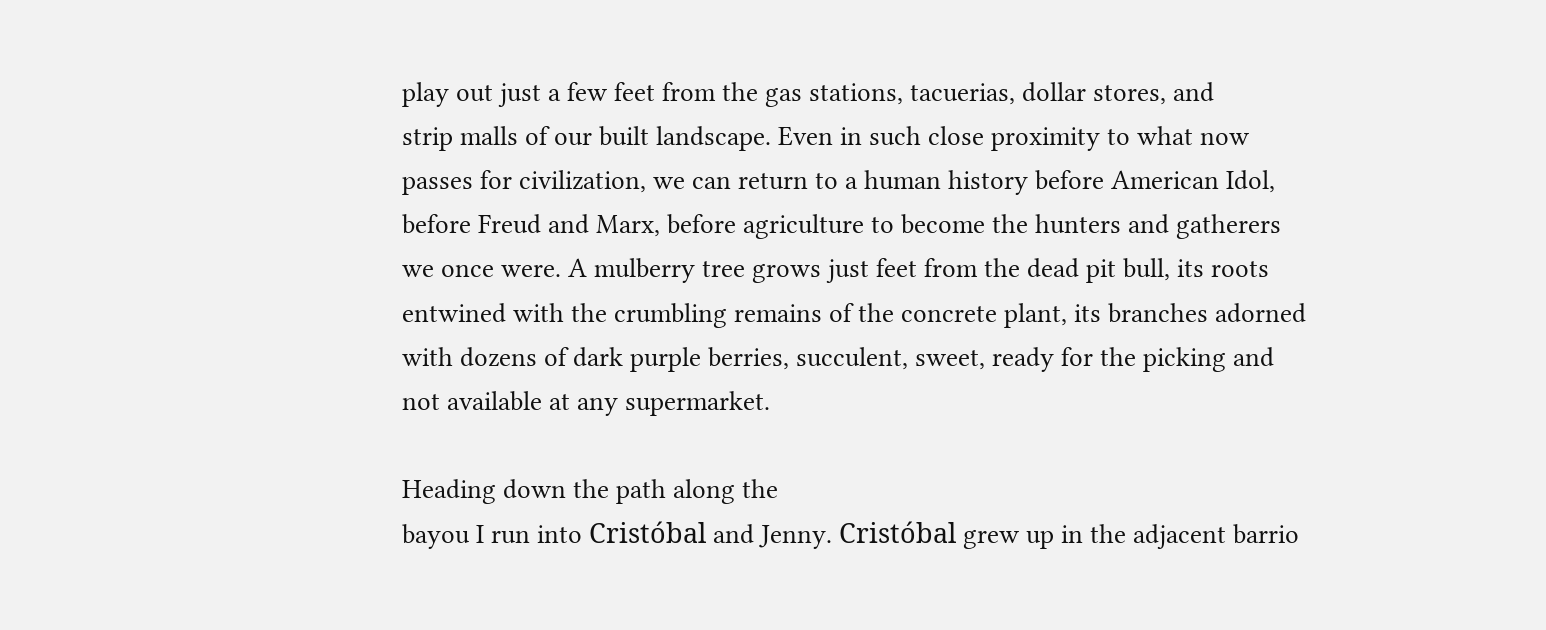play out just a few feet from the gas stations, tacuerias, dollar stores, and
strip malls of our built landscape. Even in such close proximity to what now
passes for civilization, we can return to a human history before American Idol,
before Freud and Marx, before agriculture to become the hunters and gatherers
we once were. A mulberry tree grows just feet from the dead pit bull, its roots
entwined with the crumbling remains of the concrete plant, its branches adorned
with dozens of dark purple berries, succulent, sweet, ready for the picking and
not available at any supermarket.

Heading down the path along the
bayou I run into Cristóbal and Jenny. Cristóbal grew up in the adjacent barrio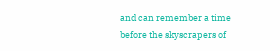and can remember a time before the skyscrapers of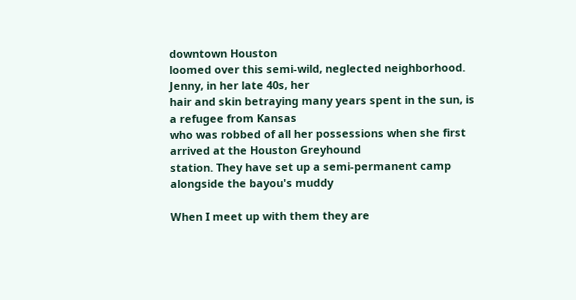downtown Houston
loomed over this semi-wild, neglected neighborhood. Jenny, in her late 40s, her
hair and skin betraying many years spent in the sun, is a refugee from Kansas
who was robbed of all her possessions when she first arrived at the Houston Greyhound
station. They have set up a semi-permanent camp alongside the bayou's muddy

When I meet up with them they are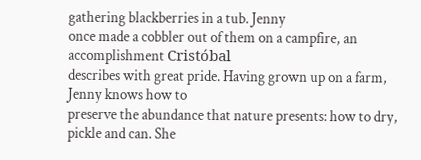gathering blackberries in a tub. Jenny
once made a cobbler out of them on a campfire, an accomplishment Cristóbal
describes with great pride. Having grown up on a farm, Jenny knows how to
preserve the abundance that nature presents: how to dry, pickle and can. She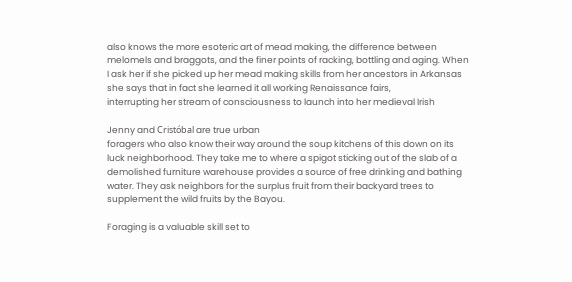also knows the more esoteric art of mead making, the difference between
melomels and braggots, and the finer points of racking, bottling and aging. When
I ask her if she picked up her mead making skills from her ancestors in Arkansas
she says that in fact she learned it all working Renaissance fairs,
interrupting her stream of consciousness to launch into her medieval Irish

Jenny and Cristóbal are true urban
foragers who also know their way around the soup kitchens of this down on its
luck neighborhood. They take me to where a spigot sticking out of the slab of a
demolished furniture warehouse provides a source of free drinking and bathing
water. They ask neighbors for the surplus fruit from their backyard trees to
supplement the wild fruits by the Bayou.

Foraging is a valuable skill set to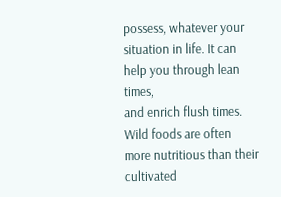possess, whatever your situation in life. It can help you through lean times,
and enrich flush times. Wild foods are often more nutritious than their
cultivated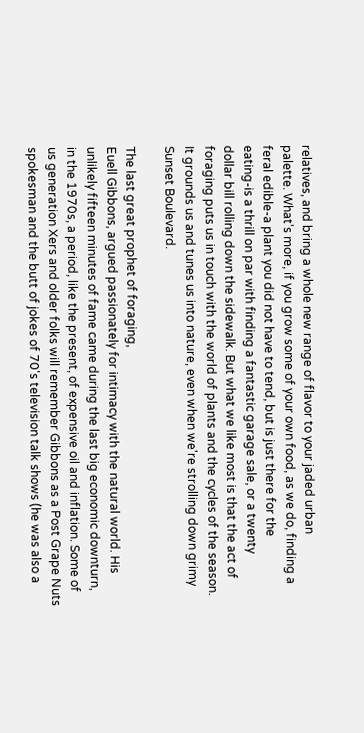relatives, and bring a whole new range of flavor to your jaded urban
palette. What's more, if you grow some of your own food, as we do, finding a
feral edible-a plant you did not have to tend, but is just there for the
eating-is a thrill on par with finding a fantastic garage sale, or a twenty
dollar bill rolling down the sidewalk. But what we like most is that the act of
foraging puts us in touch with the world of plants and the cycles of the season.
It grounds us and tunes us into nature, even when we're strolling down grimy
Sunset Boulevard.

The last great prophet of foraging,
Euell Gibbons, argued passionately for intimacy with the natural world. His
unlikely fifteen minutes of fame came during the last big economic downturn,
in the 1970s, a period, like the present, of expensive oil and inflation. Some of
us generation Xers and older folks will remember Gibbons as a Post Grape Nuts
spokesman and the butt of jokes of 70's television talk shows (he was also a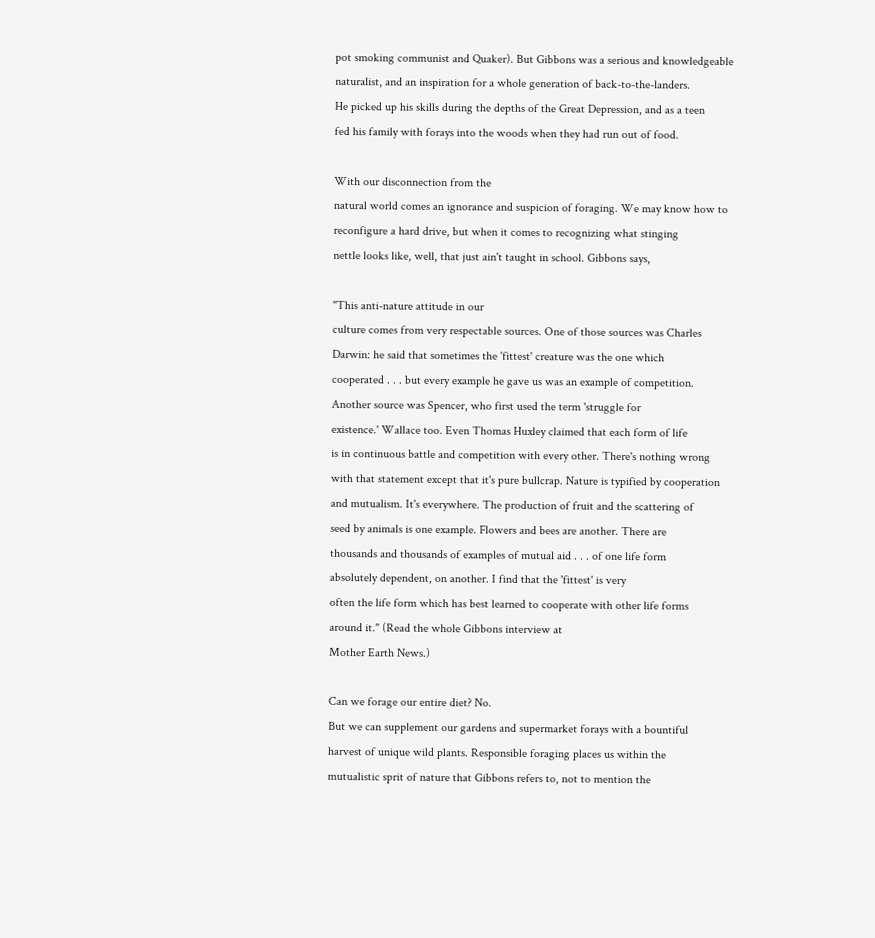pot smoking communist and Quaker). But Gibbons was a serious and knowledgeable
naturalist, and an inspiration for a whole generation of back-to-the-landers.
He picked up his skills during the depths of the Great Depression, and as a teen
fed his family with forays into the woods when they had run out of food.

With our disconnection from the
natural world comes an ignorance and suspicion of foraging. We may know how to
reconfigure a hard drive, but when it comes to recognizing what stinging
nettle looks like, well, that just ain't taught in school. Gibbons says,

"This anti-nature attitude in our
culture comes from very respectable sources. One of those sources was Charles
Darwin: he said that sometimes the 'fittest' creature was the one which
cooperated . . . but every example he gave us was an example of competition.
Another source was Spencer, who first used the term 'struggle for
existence.' Wallace too. Even Thomas Huxley claimed that each form of life
is in continuous battle and competition with every other. There's nothing wrong
with that statement except that it's pure bullcrap. Nature is typified by cooperation
and mutualism. It's everywhere. The production of fruit and the scattering of
seed by animals is one example. Flowers and bees are another. There are
thousands and thousands of examples of mutual aid . . . of one life form
absolutely dependent, on another. I find that the 'fittest' is very
often the life form which has best learned to cooperate with other life forms
around it." (Read the whole Gibbons interview at
Mother Earth News.)

Can we forage our entire diet? No.
But we can supplement our gardens and supermarket forays with a bountiful
harvest of unique wild plants. Responsible foraging places us within the
mutualistic sprit of nature that Gibbons refers to, not to mention the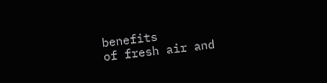benefits
of fresh air and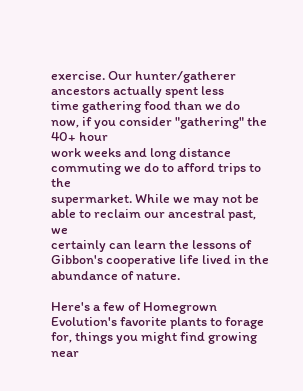exercise. Our hunter/gatherer ancestors actually spent less
time gathering food than we do now, if you consider "gathering" the 40+ hour
work weeks and long distance commuting we do to afford trips to the
supermarket. While we may not be able to reclaim our ancestral past, we
certainly can learn the lessons of Gibbon's cooperative life lived in the
abundance of nature.

Here's a few of Homegrown
Evolution's favorite plants to forage for, things you might find growing near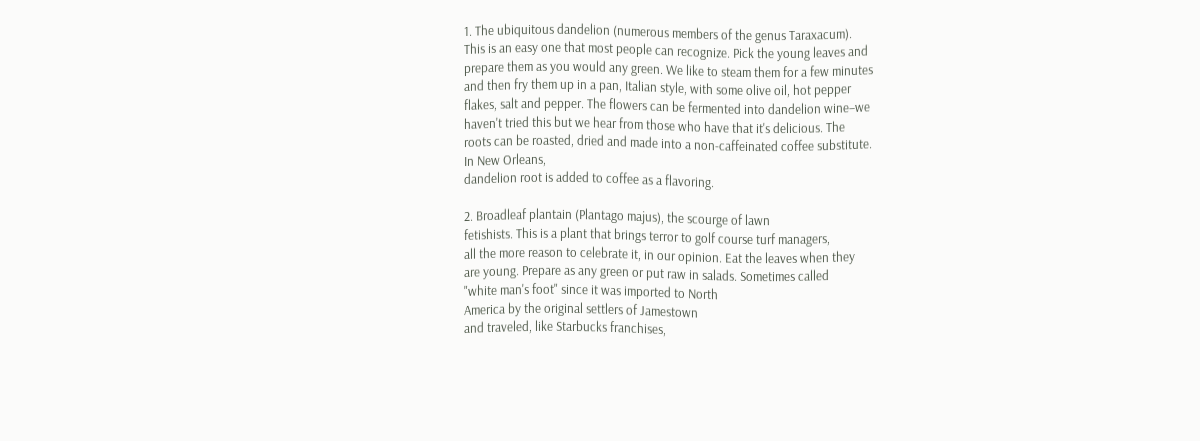1. The ubiquitous dandelion (numerous members of the genus Taraxacum).
This is an easy one that most people can recognize. Pick the young leaves and
prepare them as you would any green. We like to steam them for a few minutes
and then fry them up in a pan, Italian style, with some olive oil, hot pepper
flakes, salt and pepper. The flowers can be fermented into dandelion wine–we
haven't tried this but we hear from those who have that it's delicious. The
roots can be roasted, dried and made into a non-caffeinated coffee substitute.
In New Orleans,
dandelion root is added to coffee as a flavoring.

2. Broadleaf plantain (Plantago majus), the scourge of lawn
fetishists. This is a plant that brings terror to golf course turf managers,
all the more reason to celebrate it, in our opinion. Eat the leaves when they
are young. Prepare as any green or put raw in salads. Sometimes called
"white man's foot" since it was imported to North
America by the original settlers of Jamestown
and traveled, like Starbucks franchises,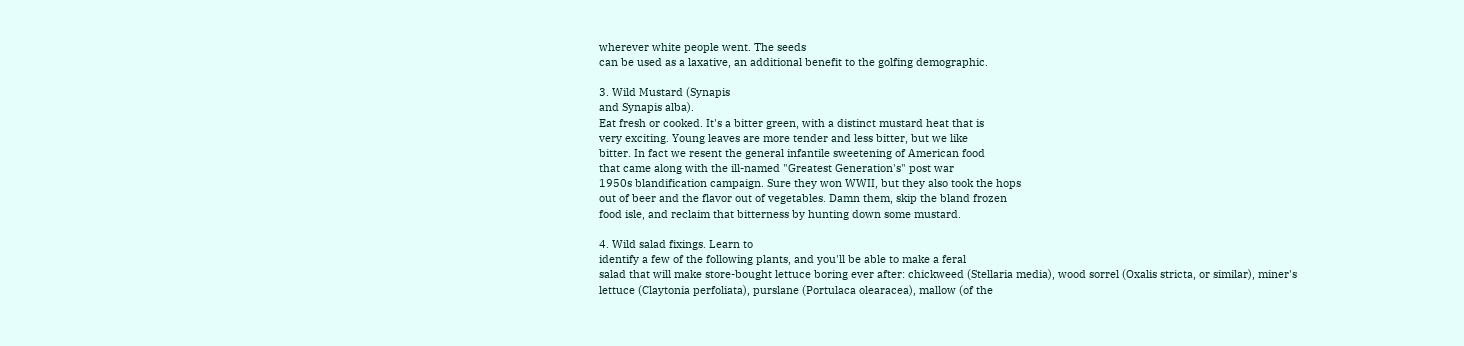wherever white people went. The seeds
can be used as a laxative, an additional benefit to the golfing demographic.

3. Wild Mustard (Synapis
and Synapis alba).
Eat fresh or cooked. It's a bitter green, with a distinct mustard heat that is
very exciting. Young leaves are more tender and less bitter, but we like
bitter. In fact we resent the general infantile sweetening of American food
that came along with the ill-named "Greatest Generation's" post war
1950s blandification campaign. Sure they won WWII, but they also took the hops
out of beer and the flavor out of vegetables. Damn them, skip the bland frozen
food isle, and reclaim that bitterness by hunting down some mustard.

4. Wild salad fixings. Learn to
identify a few of the following plants, and you'll be able to make a feral
salad that will make store-bought lettuce boring ever after: chickweed (Stellaria media), wood sorrel (Oxalis stricta, or similar), miner's
lettuce (Claytonia perfoliata), purslane (Portulaca olearacea), mallow (of the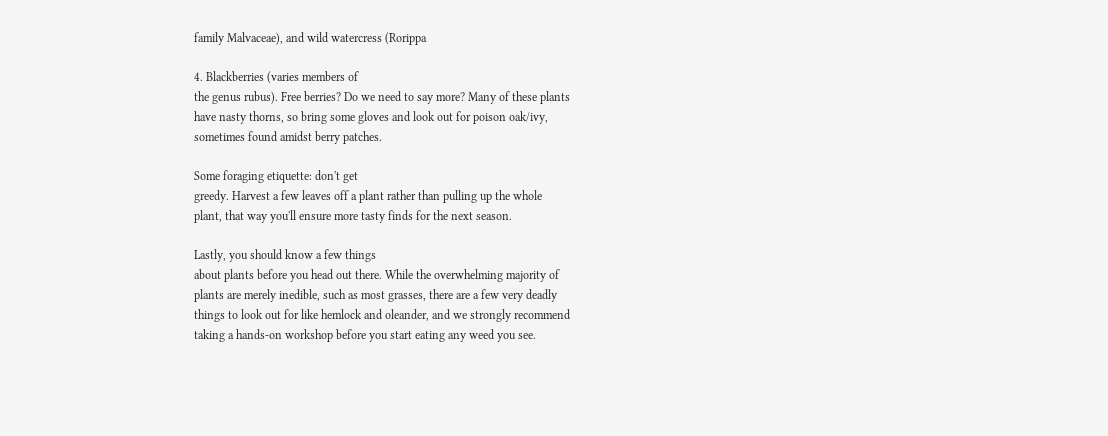family Malvaceae), and wild watercress (Rorippa

4. Blackberries (varies members of
the genus rubus). Free berries? Do we need to say more? Many of these plants
have nasty thorns, so bring some gloves and look out for poison oak/ivy,
sometimes found amidst berry patches.

Some foraging etiquette: don't get
greedy. Harvest a few leaves off a plant rather than pulling up the whole
plant, that way you'll ensure more tasty finds for the next season.

Lastly, you should know a few things
about plants before you head out there. While the overwhelming majority of
plants are merely inedible, such as most grasses, there are a few very deadly
things to look out for like hemlock and oleander, and we strongly recommend
taking a hands-on workshop before you start eating any weed you see.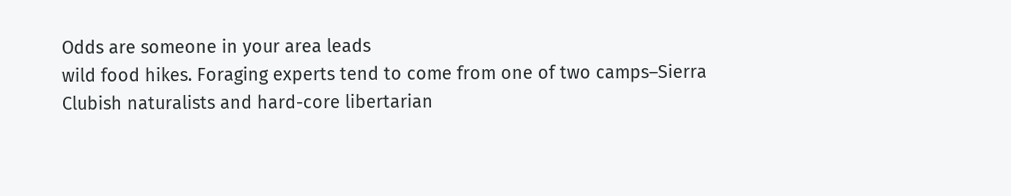Odds are someone in your area leads
wild food hikes. Foraging experts tend to come from one of two camps–Sierra
Clubish naturalists and hard-core libertarian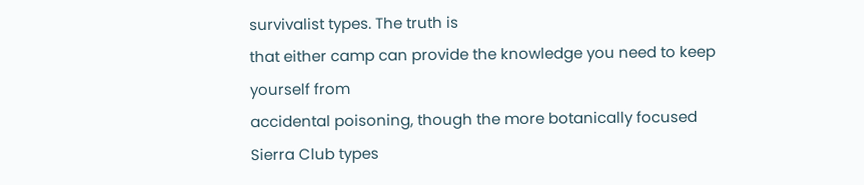survivalist types. The truth is
that either camp can provide the knowledge you need to keep yourself from
accidental poisoning, though the more botanically focused Sierra Club types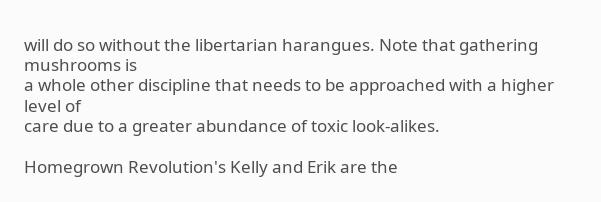will do so without the libertarian harangues. Note that gathering mushrooms is
a whole other discipline that needs to be approached with a higher level of
care due to a greater abundance of toxic look-alikes.

Homegrown Revolution's Kelly and Erik are the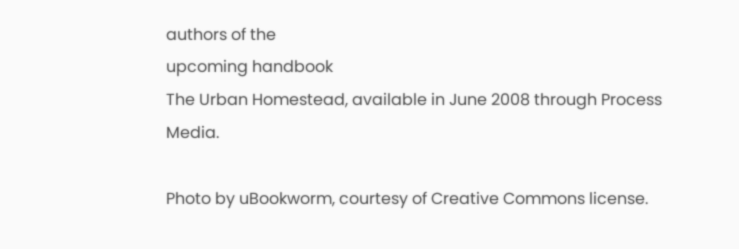authors of the
upcoming handbook
The Urban Homestead, available in June 2008 through Process Media.

Photo by uBookworm, courtesy of Creative Commons license.